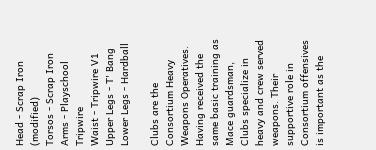Head - Scrap Iron (modified)
Torsos - Scrap Iron
Arms - Playschool Tripwire
Waist - Tripwire V1
Upper Legs - T' Bang
Lower Legs - Hardball

Clubs are the Consortium Heavy Weapons Operatives. Having received the same basic training as Mace guardsman, Clubs specialize in heavy and crew served weapons. Their supportive role in Consortium offensives is important as the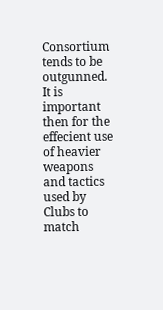Consortium tends to be outgunned. It is important then for the effecient use of heavier weapons and tactics used by Clubs to match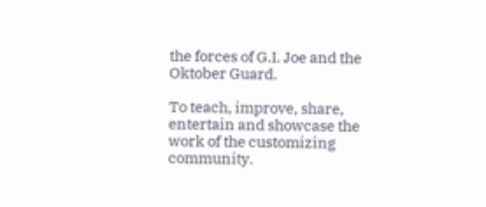the forces of G.I. Joe and the Oktober Guard.

To teach, improve, share, entertain and showcase the work of the customizing community.